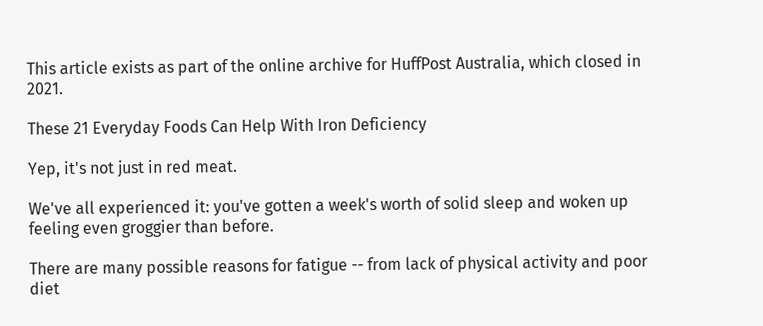This article exists as part of the online archive for HuffPost Australia, which closed in 2021.

These 21 Everyday Foods Can Help With Iron Deficiency

Yep, it's not just in red meat.

We've all experienced it: you've gotten a week's worth of solid sleep and woken up feeling even groggier than before.

There are many possible reasons for fatigue -- from lack of physical activity and poor diet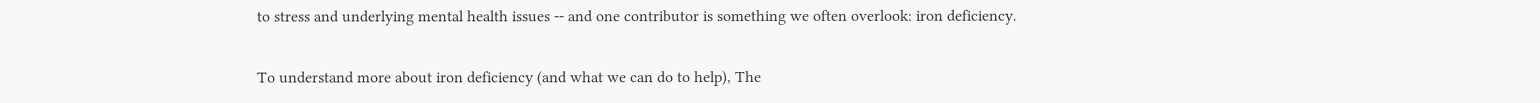to stress and underlying mental health issues -- and one contributor is something we often overlook: iron deficiency.

To understand more about iron deficiency (and what we can do to help), The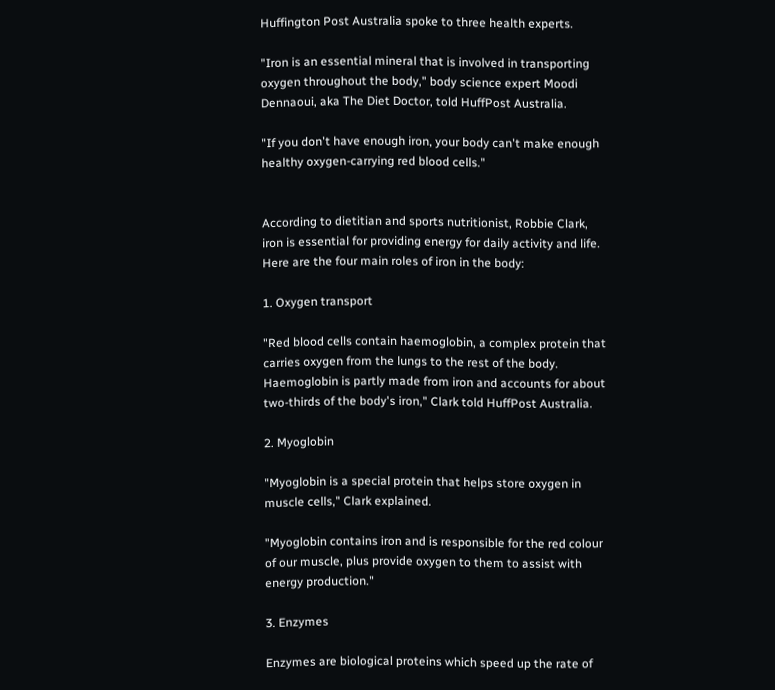Huffington Post Australia spoke to three health experts.

"Iron is an essential mineral that is involved in transporting oxygen throughout the body," body science expert Moodi Dennaoui, aka The Diet Doctor, told HuffPost Australia.

"If you don't have enough iron, your body can't make enough healthy oxygen-carrying red blood cells."


According to dietitian and sports nutritionist, Robbie Clark, iron is essential for providing energy for daily activity and life. Here are the four main roles of iron in the body:

1. Oxygen transport

"Red blood cells contain haemoglobin, a complex protein that carries oxygen from the lungs to the rest of the body. Haemoglobin is partly made from iron and accounts for about two-thirds of the body's iron," Clark told HuffPost Australia.

2. Myoglobin

"Myoglobin is a special protein that helps store oxygen in muscle cells," Clark explained.

"Myoglobin contains iron and is responsible for the red colour of our muscle, plus provide oxygen to them to assist with energy production."

3. Enzymes

Enzymes are biological proteins which speed up the rate of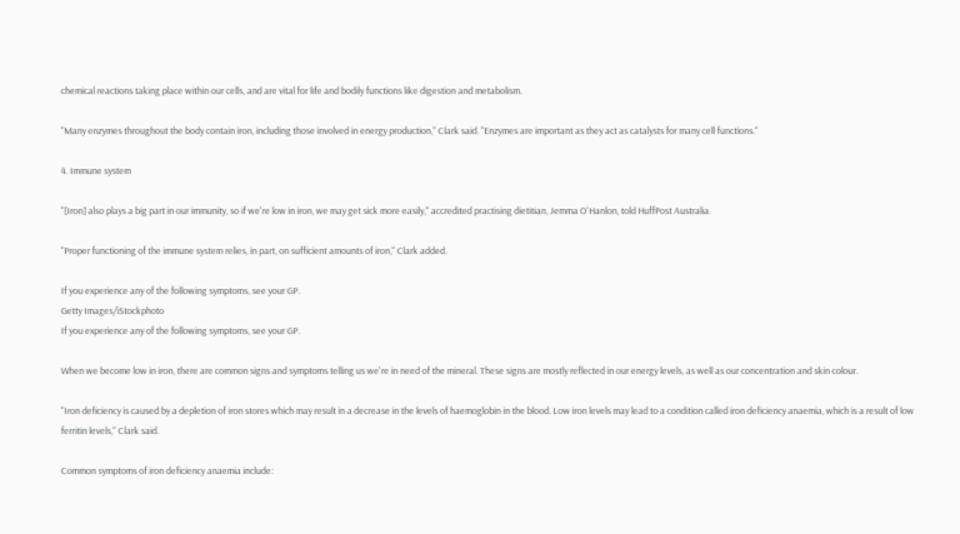chemical reactions taking place within our cells, and are vital for life and bodily functions like digestion and metabolism.

"Many enzymes throughout the body contain iron, including those involved in energy production," Clark said. "Enzymes are important as they act as catalysts for many cell functions."

4. Immune system

"[Iron] also plays a big part in our immunity, so if we're low in iron, we may get sick more easily," accredited practising dietitian, Jemma O'Hanlon, told HuffPost Australia.

"Proper functioning of the immune system relies, in part, on sufficient amounts of iron," Clark added.

If you experience any of the following symptoms, see your GP.
Getty Images/iStockphoto
If you experience any of the following symptoms, see your GP.

When we become low in iron, there are common signs and symptoms telling us we're in need of the mineral. These signs are mostly reflected in our energy levels, as well as our concentration and skin colour.

"Iron deficiency is caused by a depletion of iron stores which may result in a decrease in the levels of haemoglobin in the blood. Low iron levels may lead to a condition called iron deficiency anaemia, which is a result of low ferritin levels," Clark said.

Common symptoms of iron deficiency anaemia include: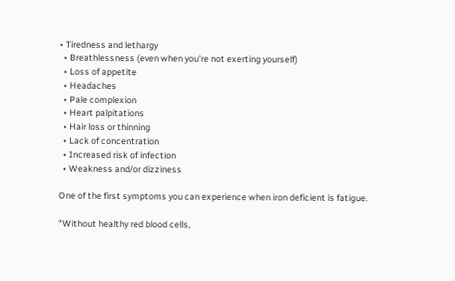• Tiredness and lethargy
  • Breathlessness (even when you're not exerting yourself)
  • Loss of appetite
  • Headaches
  • Pale complexion
  • Heart palpitations
  • Hair loss or thinning
  • Lack of concentration
  • Increased risk of infection
  • Weakness and/or dizziness

One of the first symptoms you can experience when iron deficient is fatigue.

"Without healthy red blood cells,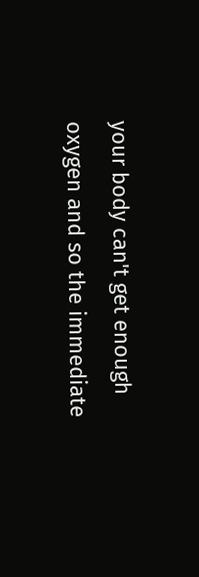your body can't get enough oxygen and so the immediate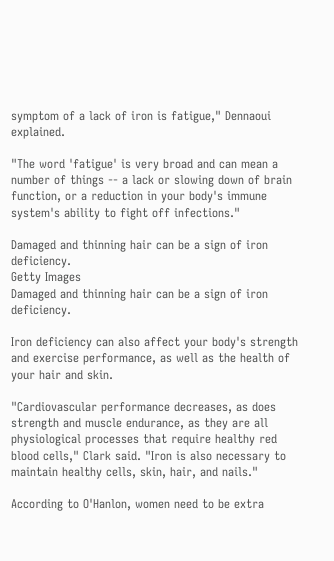symptom of a lack of iron is fatigue," Dennaoui explained.

"The word 'fatigue' is very broad and can mean a number of things -- a lack or slowing down of brain function, or a reduction in your body's immune system's ability to fight off infections."

Damaged and thinning hair can be a sign of iron deficiency.
Getty Images
Damaged and thinning hair can be a sign of iron deficiency.

Iron deficiency can also affect your body's strength and exercise performance, as well as the health of your hair and skin.

"Cardiovascular performance decreases, as does strength and muscle endurance, as they are all physiological processes that require healthy red blood cells," Clark said. "Iron is also necessary to maintain healthy cells, skin, hair, and nails."

According to O'Hanlon, women need to be extra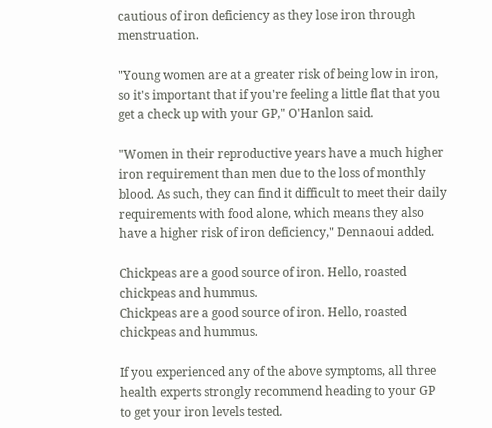cautious of iron deficiency as they lose iron through menstruation.

"Young women are at a greater risk of being low in iron, so it's important that if you're feeling a little flat that you get a check up with your GP," O'Hanlon said.

"Women in their reproductive years have a much higher iron requirement than men due to the loss of monthly blood. As such, they can find it difficult to meet their daily requirements with food alone, which means they also have a higher risk of iron deficiency," Dennaoui added.

Chickpeas are a good source of iron. Hello, roasted chickpeas and hummus.
Chickpeas are a good source of iron. Hello, roasted chickpeas and hummus.

If you experienced any of the above symptoms, all three health experts strongly recommend heading to your GP to get your iron levels tested.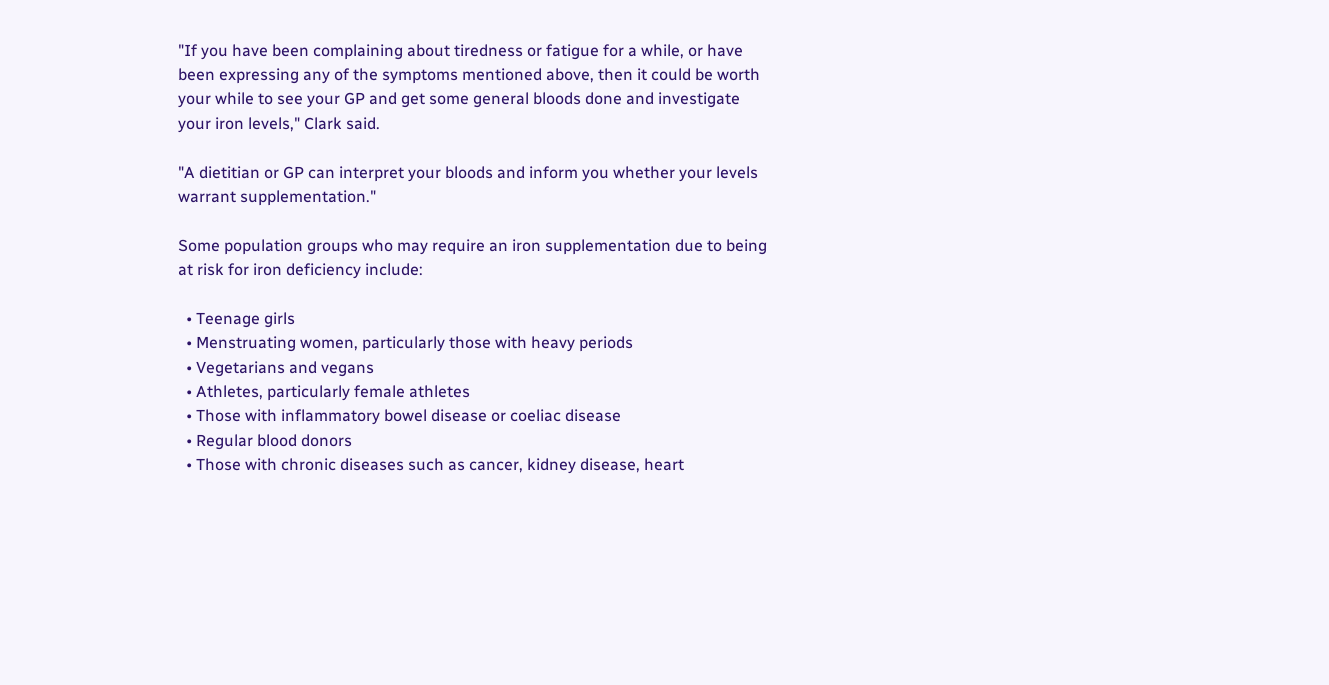"If you have been complaining about tiredness or fatigue for a while, or have been expressing any of the symptoms mentioned above, then it could be worth your while to see your GP and get some general bloods done and investigate your iron levels," Clark said.

"A dietitian or GP can interpret your bloods and inform you whether your levels warrant supplementation."

Some population groups who may require an iron supplementation due to being at risk for iron deficiency include:

  • Teenage girls
  • Menstruating women, particularly those with heavy periods
  • Vegetarians and vegans
  • Athletes, particularly female athletes
  • Those with inflammatory bowel disease or coeliac disease
  • Regular blood donors
  • Those with chronic diseases such as cancer, kidney disease, heart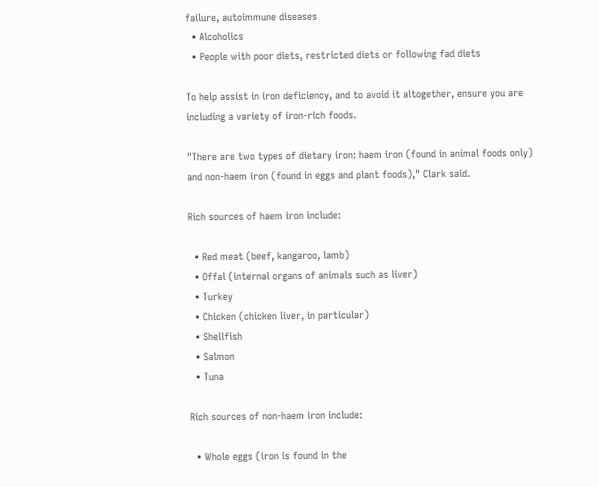failure, autoimmune diseases
  • Alcoholics
  • People with poor diets, restricted diets or following fad diets

To help assist in iron deficiency, and to avoid it altogether, ensure you are including a variety of iron-rich foods.

"There are two types of dietary iron: haem iron (found in animal foods only) and non-haem iron (found in eggs and plant foods)," Clark said.

Rich sources of haem iron include:

  • Red meat (beef, kangaroo, lamb)
  • Offal (internal organs of animals such as liver)
  • Turkey
  • Chicken (chicken liver, in particular)
  • Shellfish
  • Salmon
  • Tuna

Rich sources of non-haem iron include:

  • Whole eggs (iron is found in the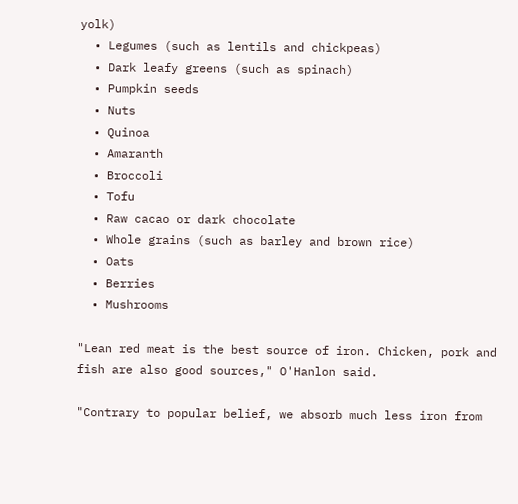yolk)
  • Legumes (such as lentils and chickpeas)
  • Dark leafy greens (such as spinach)
  • Pumpkin seeds
  • Nuts
  • Quinoa
  • Amaranth
  • Broccoli
  • Tofu
  • Raw cacao or dark chocolate
  • Whole grains (such as barley and brown rice)
  • Oats
  • Berries
  • Mushrooms

"Lean red meat is the best source of iron. Chicken, pork and fish are also good sources," O'Hanlon said.

"Contrary to popular belief, we absorb much less iron from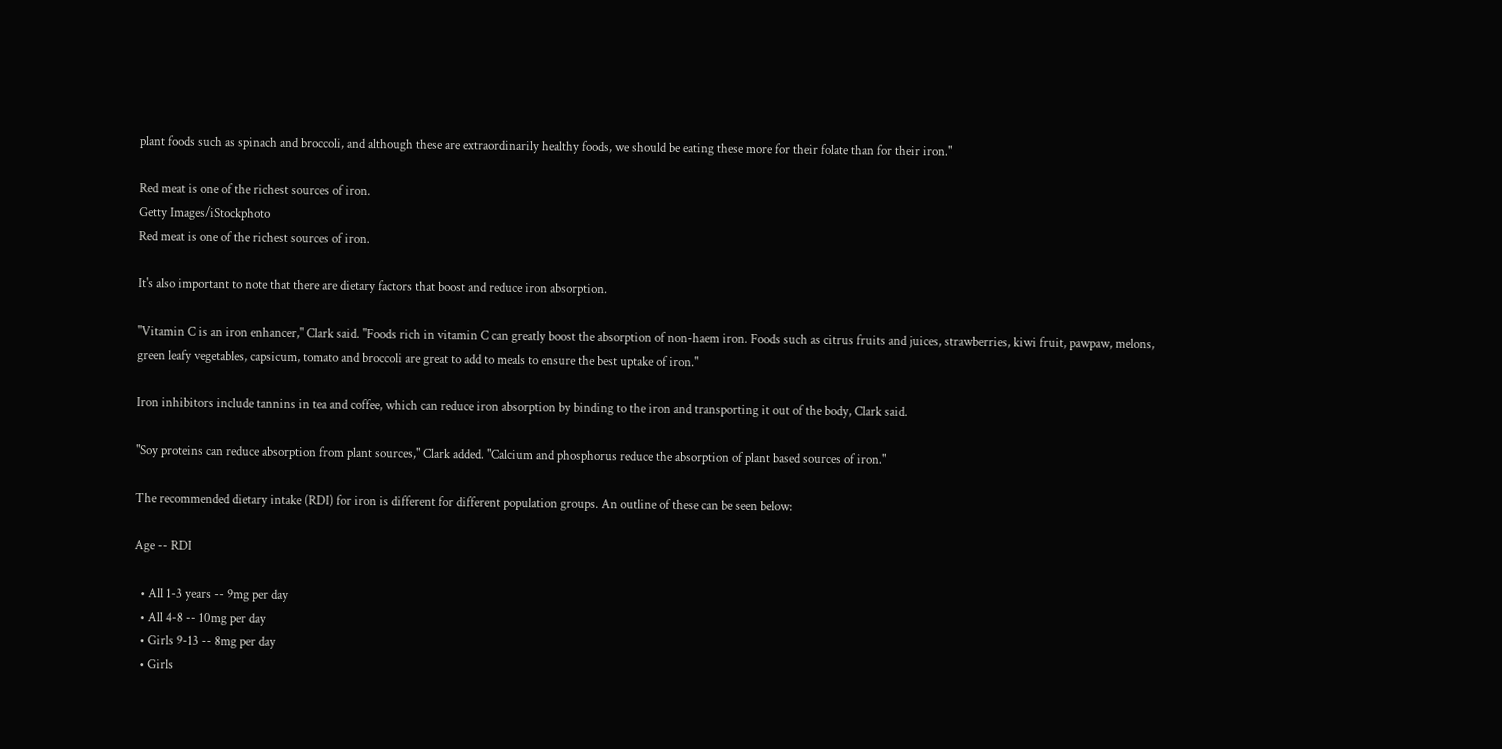plant foods such as spinach and broccoli, and although these are extraordinarily healthy foods, we should be eating these more for their folate than for their iron."

Red meat is one of the richest sources of iron.
Getty Images/iStockphoto
Red meat is one of the richest sources of iron.

It's also important to note that there are dietary factors that boost and reduce iron absorption.

"Vitamin C is an iron enhancer," Clark said. "Foods rich in vitamin C can greatly boost the absorption of non-haem iron. Foods such as citrus fruits and juices, strawberries, kiwi fruit, pawpaw, melons, green leafy vegetables, capsicum, tomato and broccoli are great to add to meals to ensure the best uptake of iron."

Iron inhibitors include tannins in tea and coffee, which can reduce iron absorption by binding to the iron and transporting it out of the body, Clark said.

"Soy proteins can reduce absorption from plant sources," Clark added. "Calcium and phosphorus reduce the absorption of plant based sources of iron."

The recommended dietary intake (RDI) for iron is different for different population groups. An outline of these can be seen below:

Age -- RDI

  • All 1-3 years -- 9mg per day
  • All 4-8 -- 10mg per day
  • Girls 9-13 -- 8mg per day
  • Girls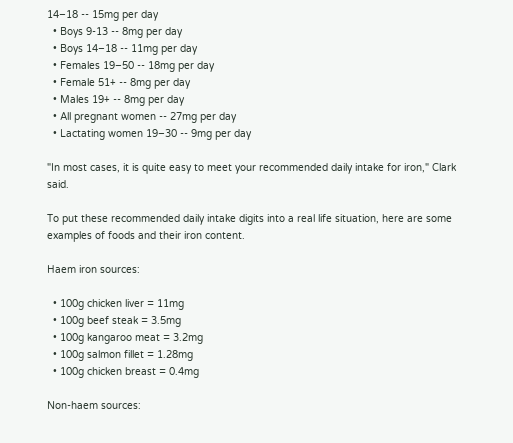14–18 -- 15mg per day
  • Boys 9-13 -- 8mg per day
  • Boys 14–18 -- 11mg per day
  • Females 19–50 -- 18mg per day
  • Female 51+ -- 8mg per day
  • Males 19+ -- 8mg per day
  • All pregnant women -- 27mg per day
  • Lactating women 19–30 -- 9mg per day

"In most cases, it is quite easy to meet your recommended daily intake for iron," Clark said.

To put these recommended daily intake digits into a real life situation, here are some examples of foods and their iron content.

Haem iron sources:

  • 100g chicken liver = 11mg
  • 100g beef steak = 3.5mg
  • 100g kangaroo meat = 3.2mg
  • 100g salmon fillet = 1.28mg
  • 100g chicken breast = 0.4mg

Non-haem sources: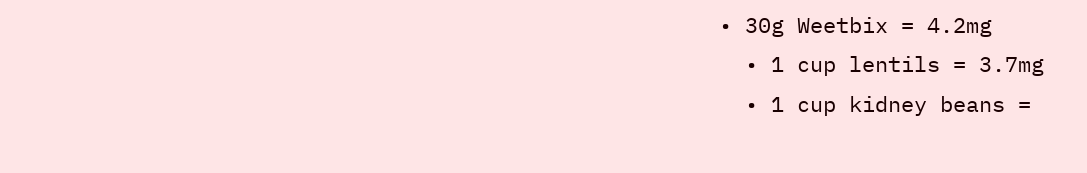• 30g Weetbix = 4.2mg
  • 1 cup lentils = 3.7mg
  • 1 cup kidney beans =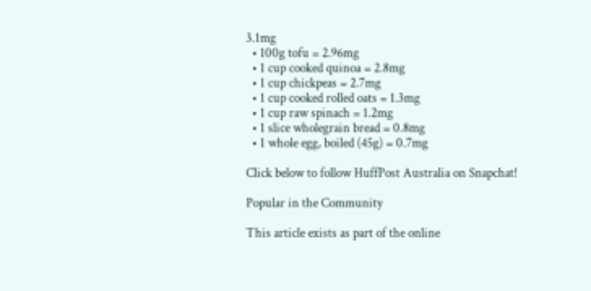3.1mg
  • 100g tofu = 2.96mg
  • 1 cup cooked quinoa = 2.8mg
  • 1 cup chickpeas = 2.7mg
  • 1 cup cooked rolled oats = 1.3mg
  • 1 cup raw spinach = 1.2mg
  • 1 slice wholegrain bread = 0.8mg
  • 1 whole egg, boiled (45g) = 0.7mg

Click below to follow HuffPost Australia on Snapchat!

Popular in the Community

This article exists as part of the online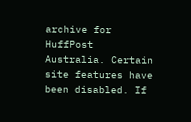archive for HuffPost Australia. Certain site features have been disabled. If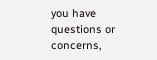you have questions or concerns,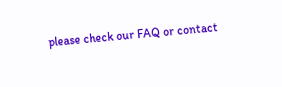please check our FAQ or contact